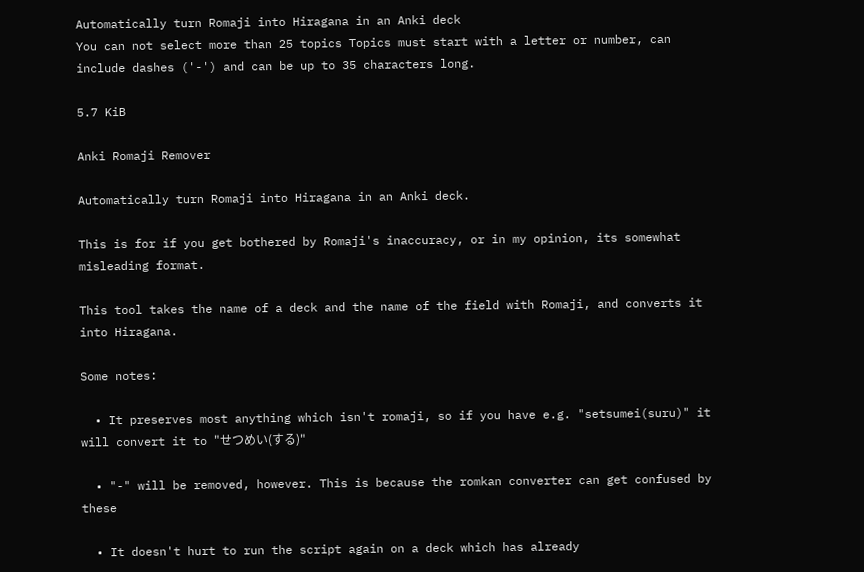Automatically turn Romaji into Hiragana in an Anki deck
You can not select more than 25 topics Topics must start with a letter or number, can include dashes ('-') and can be up to 35 characters long.

5.7 KiB

Anki Romaji Remover

Automatically turn Romaji into Hiragana in an Anki deck.

This is for if you get bothered by Romaji's inaccuracy, or in my opinion, its somewhat misleading format.

This tool takes the name of a deck and the name of the field with Romaji, and converts it into Hiragana.

Some notes:

  • It preserves most anything which isn't romaji, so if you have e.g. "setsumei(suru)" it will convert it to "せつめい(する)"

  • "-" will be removed, however. This is because the romkan converter can get confused by these

  • It doesn't hurt to run the script again on a deck which has already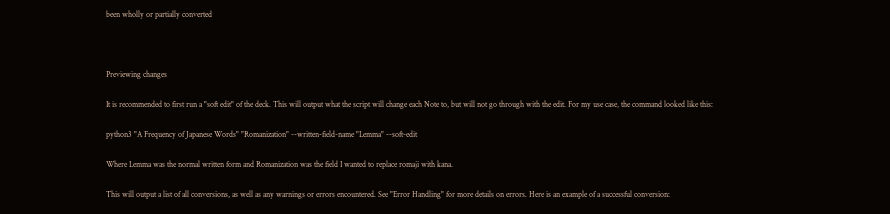been wholly or partially converted



Previewing changes

It is recommended to first run a "soft edit" of the deck. This will output what the script will change each Note to, but will not go through with the edit. For my use case, the command looked like this:

python3 "A Frequency of Japanese Words" "Romanization" --written-field-name "Lemma" --soft-edit

Where Lemma was the normal written form and Romanization was the field I wanted to replace romaji with kana.

This will output a list of all conversions, as well as any warnings or errors encountered. See "Error Handling" for more details on errors. Here is an example of a successful conversion: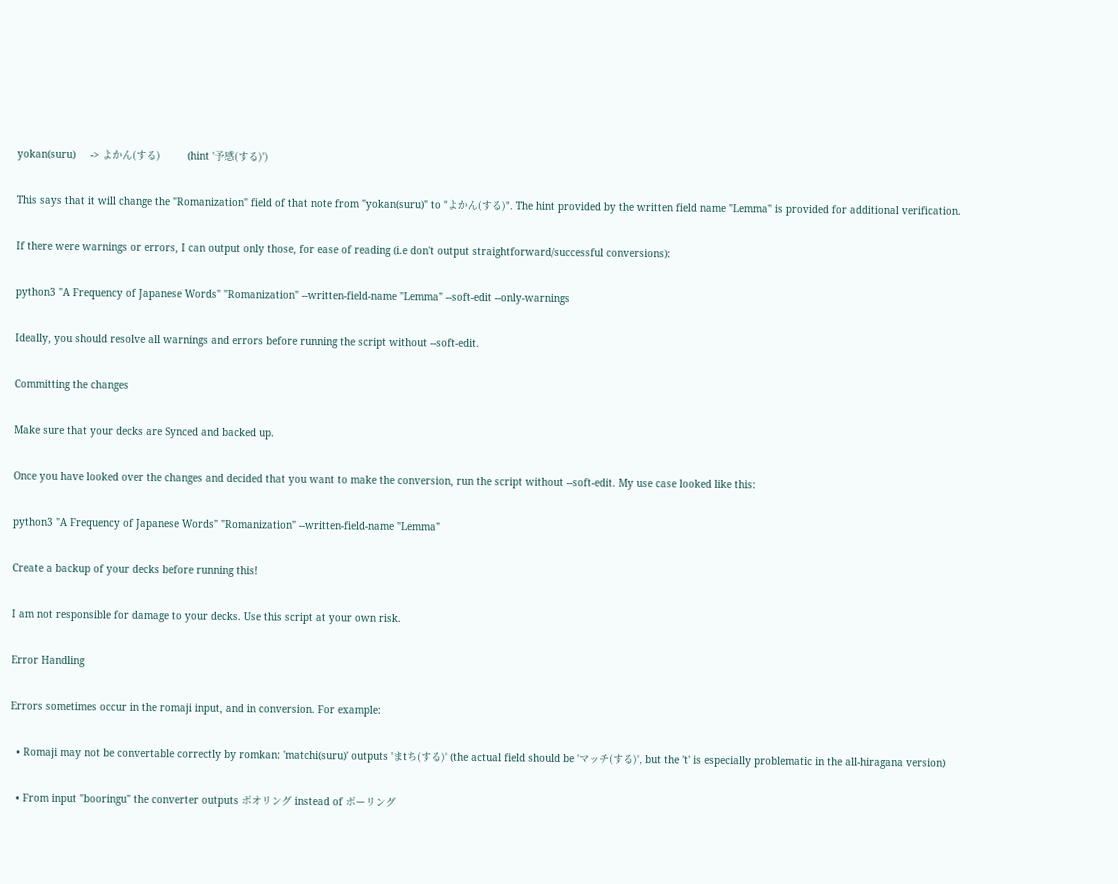yokan(suru)     -> よかん(する)         (hint '予感(する)')

This says that it will change the "Romanization" field of that note from "yokan(suru)" to "よかん(する)". The hint provided by the written field name "Lemma" is provided for additional verification.

If there were warnings or errors, I can output only those, for ease of reading (i.e don't output straightforward/successful conversions):

python3 "A Frequency of Japanese Words" "Romanization" --written-field-name "Lemma" --soft-edit --only-warnings

Ideally, you should resolve all warnings and errors before running the script without --soft-edit.

Committing the changes

Make sure that your decks are Synced and backed up.

Once you have looked over the changes and decided that you want to make the conversion, run the script without --soft-edit. My use case looked like this:

python3 "A Frequency of Japanese Words" "Romanization" --written-field-name "Lemma"

Create a backup of your decks before running this!

I am not responsible for damage to your decks. Use this script at your own risk.

Error Handling

Errors sometimes occur in the romaji input, and in conversion. For example:

  • Romaji may not be convertable correctly by romkan: 'matchi(suru)' outputs 'まtち(する)' (the actual field should be 'マッチ(する)', but the 't' is especially problematic in the all-hiragana version)

  • From input "booringu" the converter outputs ボオリング instead of ボーリング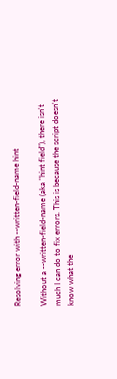Resolving error with --written-field-name hint

Without a --written-field-name (aka "hint field"), there isn't much I can do to fix errors. This is because the script doesn't know what the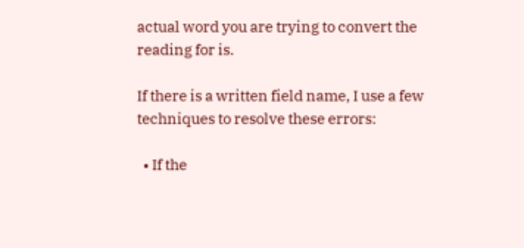actual word you are trying to convert the reading for is.

If there is a written field name, I use a few techniques to resolve these errors:

  • If the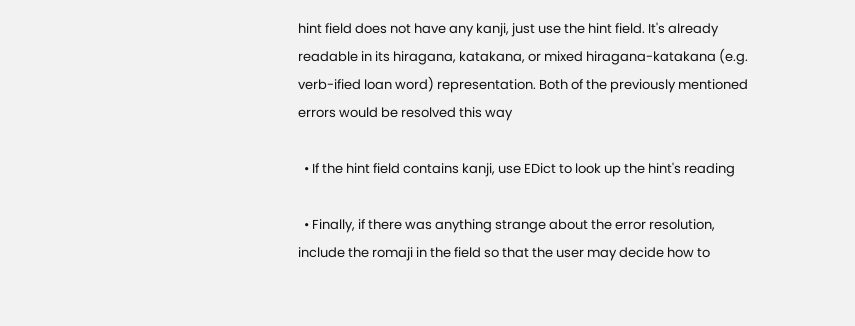hint field does not have any kanji, just use the hint field. It's already readable in its hiragana, katakana, or mixed hiragana-katakana (e.g. verb-ified loan word) representation. Both of the previously mentioned errors would be resolved this way

  • If the hint field contains kanji, use EDict to look up the hint's reading

  • Finally, if there was anything strange about the error resolution, include the romaji in the field so that the user may decide how to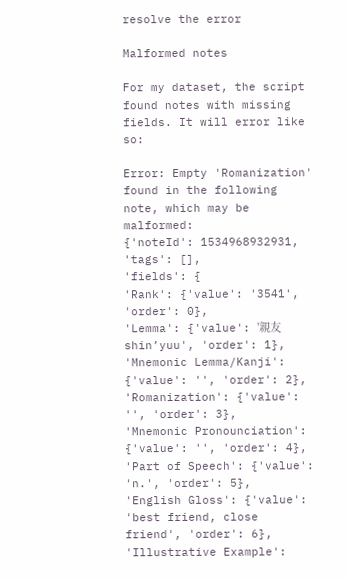resolve the error

Malformed notes

For my dataset, the script found notes with missing fields. It will error like so:

Error: Empty 'Romanization' found in the following note, which may be malformed:
{'noteId': 1534968932931, 'tags': [],
'fields': {
'Rank': {'value': '3541', 'order': 0},
'Lemma': {'value': '親友shin’yuu', 'order': 1},
'Mnemonic Lemma/Kanji': {'value': '', 'order': 2},
'Romanization': {'value': '', 'order': 3},
'Mnemonic Pronounciation': {'value': '', 'order': 4},
'Part of Speech': {'value': 'n.', 'order': 5},
'English Gloss': {'value': 'best friend, close friend', 'order': 6},
'Illustrative Example':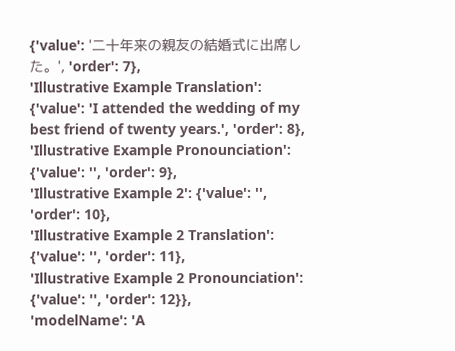{'value': '二十年来の親友の結婚式に出席した。', 'order': 7},
'Illustrative Example Translation': {'value': 'I attended the wedding of my best friend of twenty years.', 'order': 8},
'Illustrative Example Pronounciation': {'value': '', 'order': 9},
'Illustrative Example 2': {'value': '', 'order': 10},
'Illustrative Example 2 Translation': {'value': '', 'order': 11},
'Illustrative Example 2 Pronounciation': {'value': '', 'order': 12}},
'modelName': 'A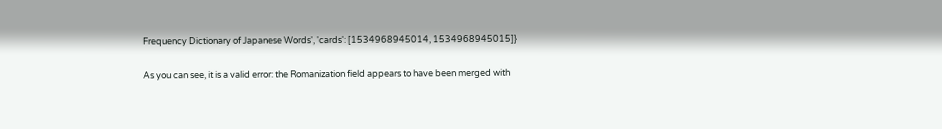Frequency Dictionary of Japanese Words', 'cards': [1534968945014, 1534968945015]}

As you can see, it is a valid error: the Romanization field appears to have been merged with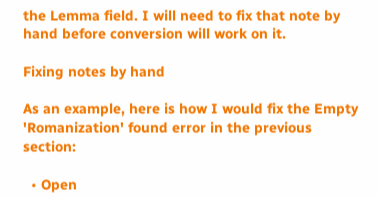the Lemma field. I will need to fix that note by hand before conversion will work on it.

Fixing notes by hand

As an example, here is how I would fix the Empty 'Romanization' found error in the previous section:

  • Open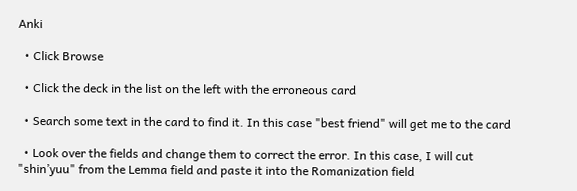Anki

  • Click Browse

  • Click the deck in the list on the left with the erroneous card

  • Search some text in the card to find it. In this case "best friend" will get me to the card

  • Look over the fields and change them to correct the error. In this case, I will cut "shin’yuu" from the Lemma field and paste it into the Romanization field